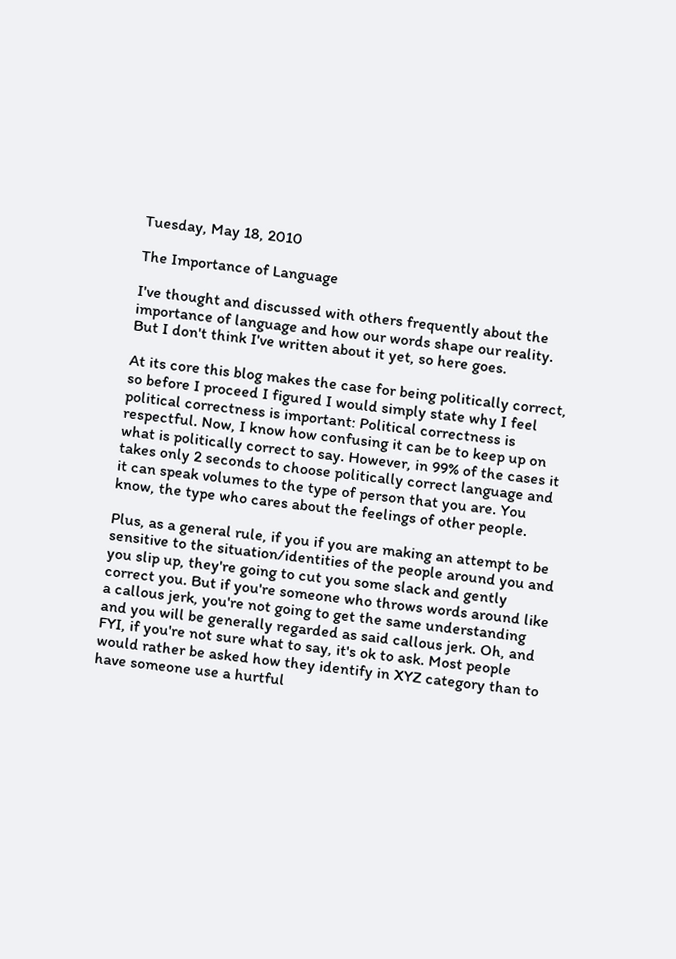Tuesday, May 18, 2010

The Importance of Language

I've thought and discussed with others frequently about the importance of language and how our words shape our reality. But I don't think I've written about it yet, so here goes.

At its core this blog makes the case for being politically correct, so before I proceed I figured I would simply state why I feel political correctness is important: Political correctness is respectful. Now, I know how confusing it can be to keep up on what is politically correct to say. However, in 99% of the cases it takes only 2 seconds to choose politically correct language and it can speak volumes to the type of person that you are. You know, the type who cares about the feelings of other people.

Plus, as a general rule, if you if you are making an attempt to be sensitive to the situation/identities of the people around you and you slip up, they're going to cut you some slack and gently correct you. But if you're someone who throws words around like a callous jerk, you're not going to get the same understanding and you will be generally regarded as said callous jerk. Oh, and FYI, if you're not sure what to say, it's ok to ask. Most people would rather be asked how they identify in XYZ category than to have someone use a hurtful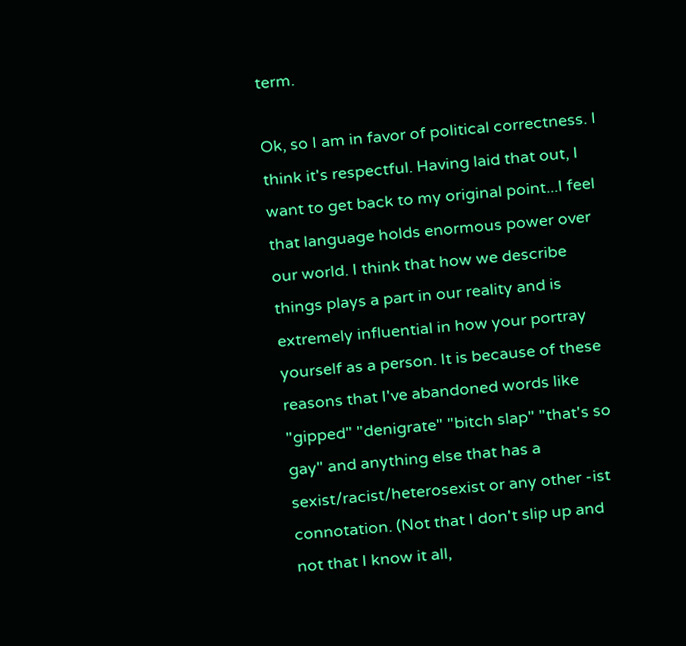term.

Ok, so I am in favor of political correctness. I think it's respectful. Having laid that out, I want to get back to my original point...I feel that language holds enormous power over our world. I think that how we describe things plays a part in our reality and is extremely influential in how your portray yourself as a person. It is because of these reasons that I've abandoned words like "gipped" "denigrate" "bitch slap" "that's so gay" and anything else that has a sexist/racist/heterosexist or any other -ist connotation. (Not that I don't slip up and not that I know it all,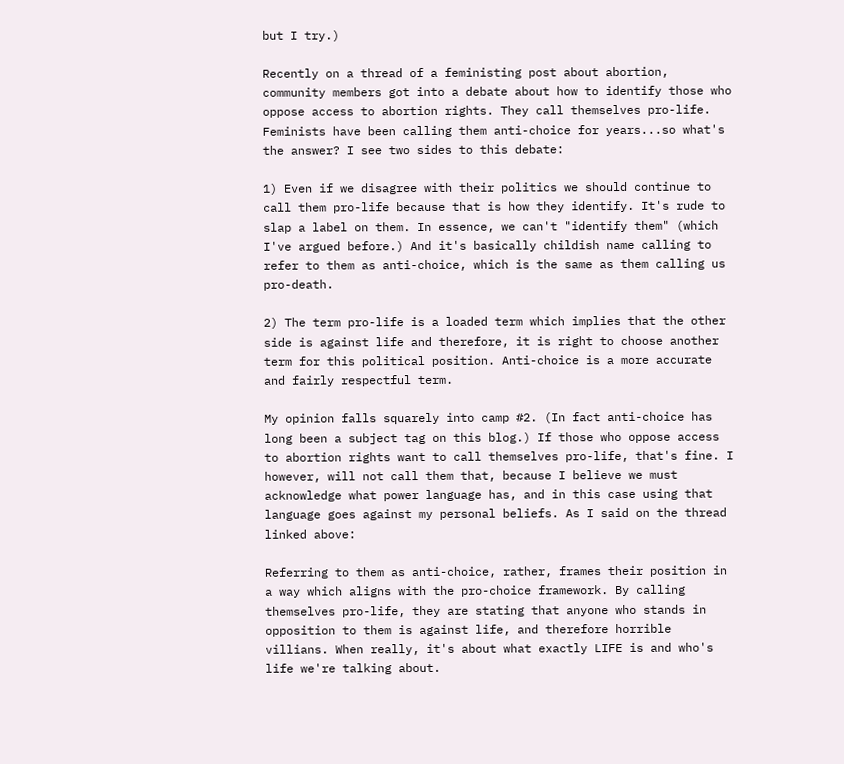but I try.)

Recently on a thread of a feministing post about abortion, community members got into a debate about how to identify those who oppose access to abortion rights. They call themselves pro-life. Feminists have been calling them anti-choice for years...so what's the answer? I see two sides to this debate:

1) Even if we disagree with their politics we should continue to call them pro-life because that is how they identify. It's rude to slap a label on them. In essence, we can't "identify them" (which I've argued before.) And it's basically childish name calling to refer to them as anti-choice, which is the same as them calling us pro-death.

2) The term pro-life is a loaded term which implies that the other side is against life and therefore, it is right to choose another term for this political position. Anti-choice is a more accurate and fairly respectful term.

My opinion falls squarely into camp #2. (In fact anti-choice has long been a subject tag on this blog.) If those who oppose access to abortion rights want to call themselves pro-life, that's fine. I however, will not call them that, because I believe we must acknowledge what power language has, and in this case using that language goes against my personal beliefs. As I said on the thread linked above:

Referring to them as anti-choice, rather, frames their position in a way which aligns with the pro-choice framework. By calling themselves pro-life, they are stating that anyone who stands in opposition to them is against life, and therefore horrible villians. When really, it's about what exactly LIFE is and who's life we're talking about.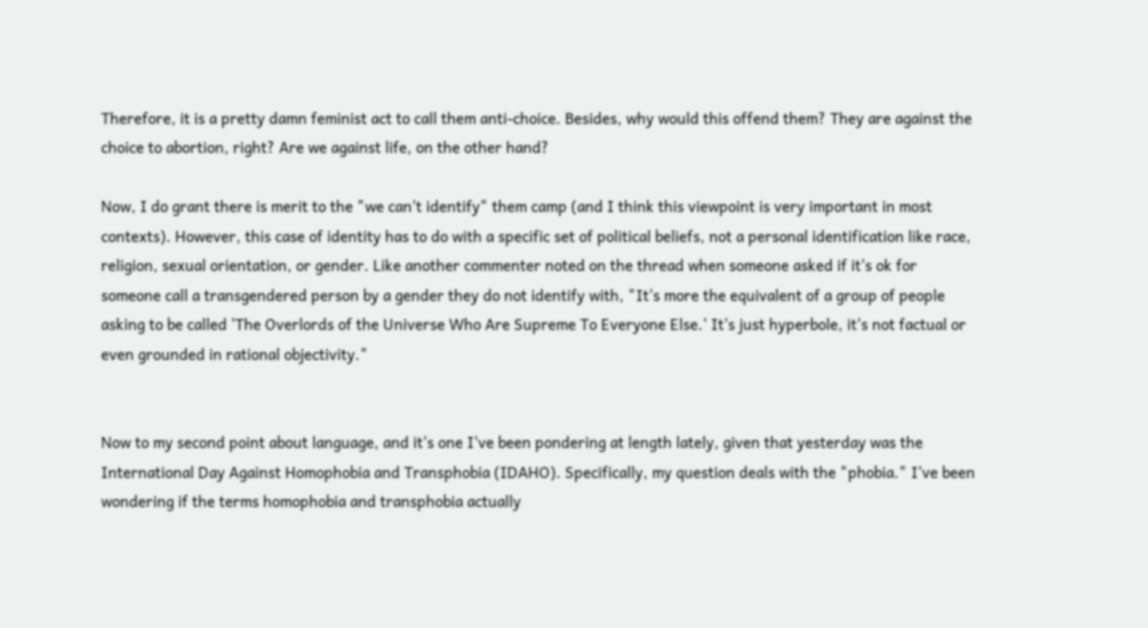Therefore, it is a pretty damn feminist act to call them anti-choice. Besides, why would this offend them? They are against the choice to abortion, right? Are we against life, on the other hand?

Now, I do grant there is merit to the "we can't identify" them camp (and I think this viewpoint is very important in most contexts). However, this case of identity has to do with a specific set of political beliefs, not a personal identification like race, religion, sexual orientation, or gender. Like another commenter noted on the thread when someone asked if it's ok for someone call a transgendered person by a gender they do not identify with, "It's more the equivalent of a group of people asking to be called 'The Overlords of the Universe Who Are Supreme To Everyone Else.' It's just hyperbole, it's not factual or even grounded in rational objectivity."


Now to my second point about language, and it's one I've been pondering at length lately, given that yesterday was the International Day Against Homophobia and Transphobia (IDAHO). Specifically, my question deals with the "phobia." I've been wondering if the terms homophobia and transphobia actually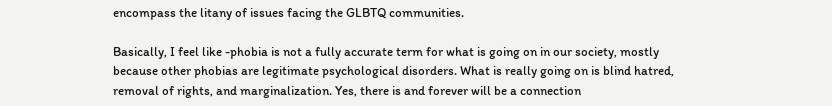encompass the litany of issues facing the GLBTQ communities.

Basically, I feel like -phobia is not a fully accurate term for what is going on in our society, mostly because other phobias are legitimate psychological disorders. What is really going on is blind hatred, removal of rights, and marginalization. Yes, there is and forever will be a connection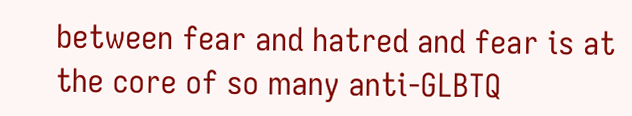between fear and hatred and fear is at the core of so many anti-GLBTQ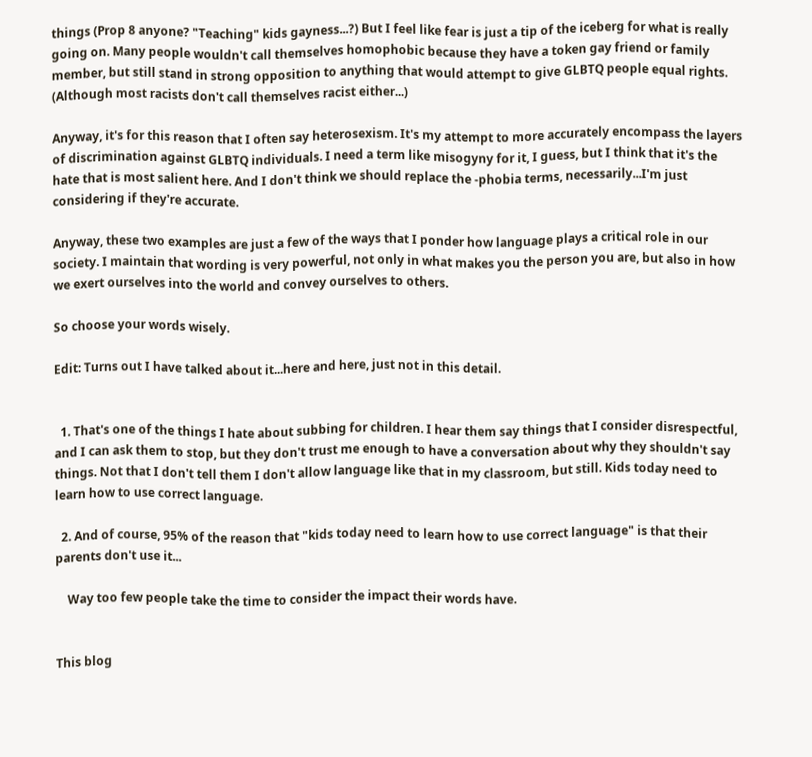things (Prop 8 anyone? "Teaching" kids gayness...?) But I feel like fear is just a tip of the iceberg for what is really going on. Many people wouldn't call themselves homophobic because they have a token gay friend or family member, but still stand in strong opposition to anything that would attempt to give GLBTQ people equal rights. (Although most racists don't call themselves racist either...)

Anyway, it's for this reason that I often say heterosexism. It's my attempt to more accurately encompass the layers of discrimination against GLBTQ individuals. I need a term like misogyny for it, I guess, but I think that it's the hate that is most salient here. And I don't think we should replace the -phobia terms, necessarily...I'm just considering if they're accurate.

Anyway, these two examples are just a few of the ways that I ponder how language plays a critical role in our society. I maintain that wording is very powerful, not only in what makes you the person you are, but also in how we exert ourselves into the world and convey ourselves to others.

So choose your words wisely.

Edit: Turns out I have talked about it...here and here, just not in this detail.


  1. That's one of the things I hate about subbing for children. I hear them say things that I consider disrespectful, and I can ask them to stop, but they don't trust me enough to have a conversation about why they shouldn't say things. Not that I don't tell them I don't allow language like that in my classroom, but still. Kids today need to learn how to use correct language.

  2. And of course, 95% of the reason that "kids today need to learn how to use correct language" is that their parents don't use it...

    Way too few people take the time to consider the impact their words have.


This blog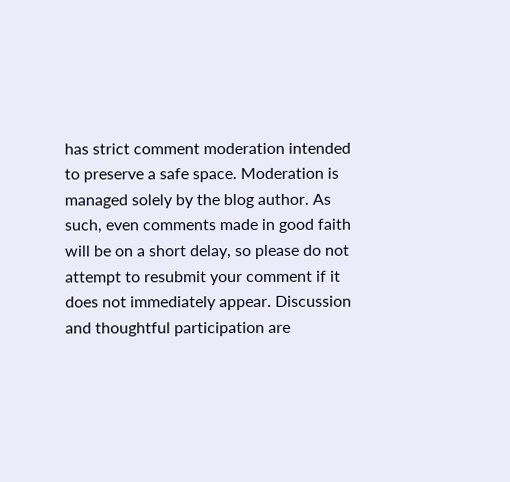has strict comment moderation intended to preserve a safe space. Moderation is managed solely by the blog author. As such, even comments made in good faith will be on a short delay, so please do not attempt to resubmit your comment if it does not immediately appear. Discussion and thoughtful participation are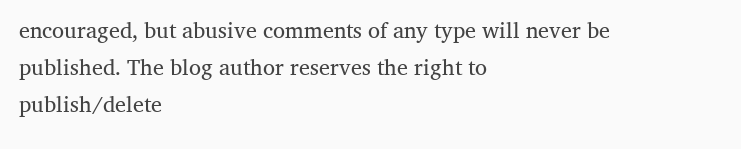encouraged, but abusive comments of any type will never be published. The blog author reserves the right to publish/delete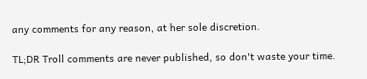any comments for any reason, at her sole discretion.

TL;DR Troll comments are never published, so don't waste your time.